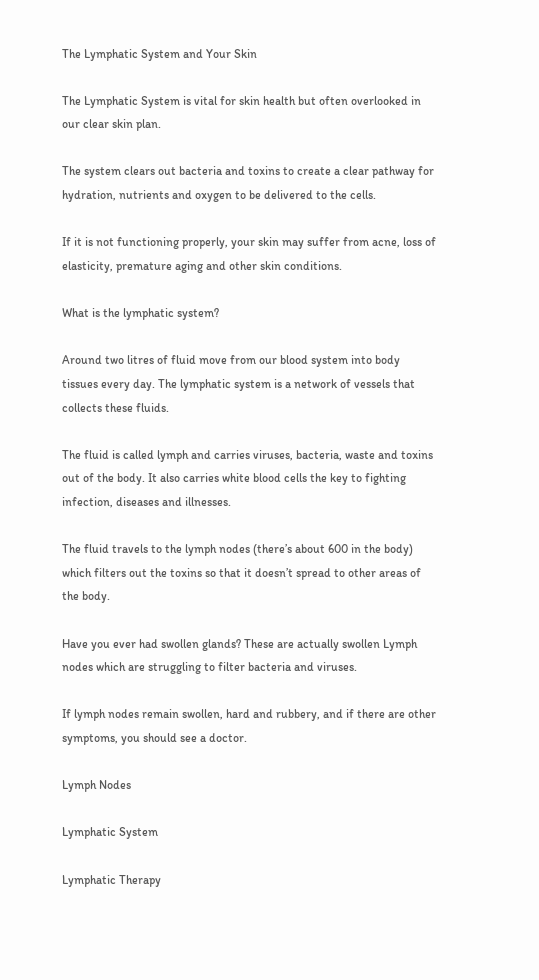The Lymphatic System and Your Skin

The Lymphatic System is vital for skin health but often overlooked in our clear skin plan.

The system clears out bacteria and toxins to create a clear pathway for hydration, nutrients and oxygen to be delivered to the cells.

If it is not functioning properly, your skin may suffer from acne, loss of elasticity, premature aging and other skin conditions.

What is the lymphatic system?

Around two litres of fluid move from our blood system into body tissues every day. The lymphatic system is a network of vessels that collects these fluids.

The fluid is called lymph and carries viruses, bacteria, waste and toxins out of the body. It also carries white blood cells the key to fighting infection, diseases and illnesses.

The fluid travels to the lymph nodes (there’s about 600 in the body) which filters out the toxins so that it doesn’t spread to other areas of the body.

Have you ever had swollen glands? These are actually swollen Lymph nodes which are struggling to filter bacteria and viruses.

If lymph nodes remain swollen, hard and rubbery, and if there are other symptoms, you should see a doctor.

Lymph Nodes

Lymphatic System

Lymphatic Therapy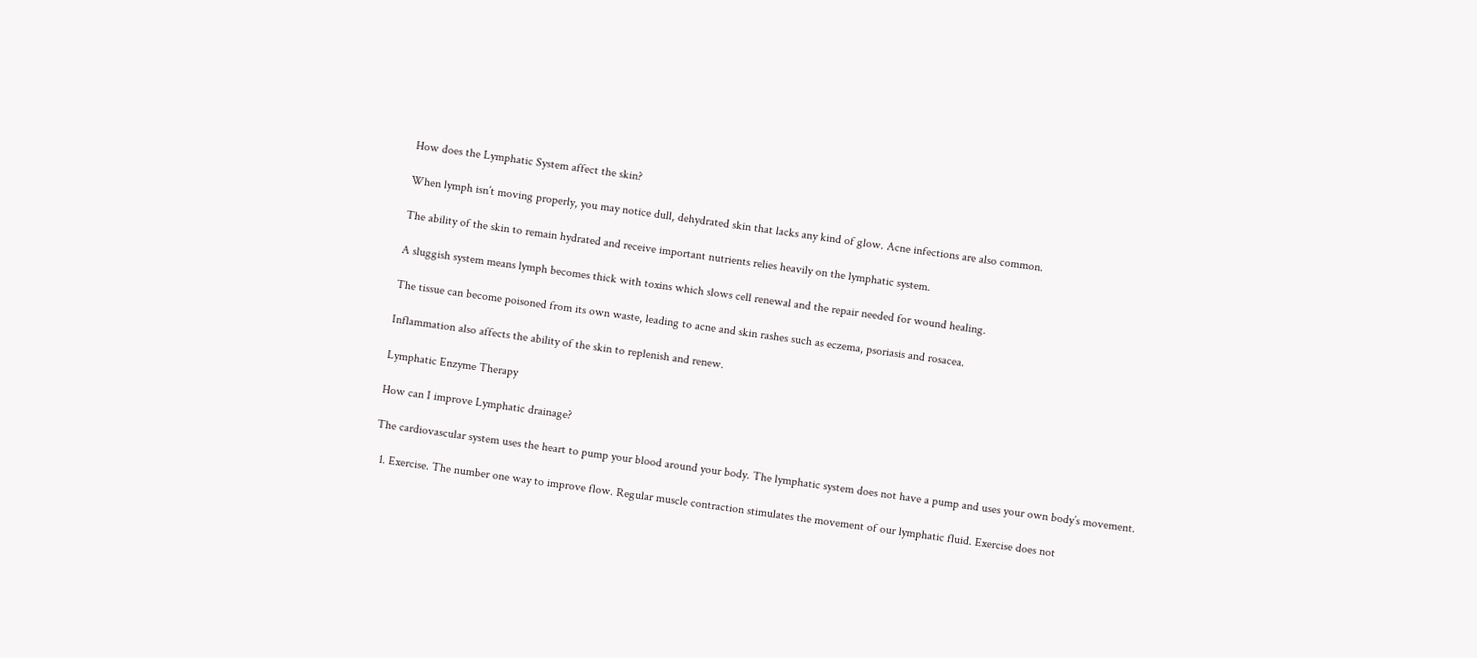How does the Lymphatic System affect the skin?

When lymph isn’t moving properly, you may notice dull, dehydrated skin that lacks any kind of glow. Acne infections are also common.

The ability of the skin to remain hydrated and receive important nutrients relies heavily on the lymphatic system.

A sluggish system means lymph becomes thick with toxins which slows cell renewal and the repair needed for wound healing.

The tissue can become poisoned from its own waste, leading to acne and skin rashes such as eczema, psoriasis and rosacea.

Inflammation also affects the ability of the skin to replenish and renew.

Lymphatic Enzyme Therapy

How can I improve Lymphatic drainage?

The cardiovascular system uses the heart to pump your blood around your body. The lymphatic system does not have a pump and uses your own body’s movement.

  1. Exercise. The number one way to improve flow. Regular muscle contraction stimulates the movement of our lymphatic fluid. Exercise does not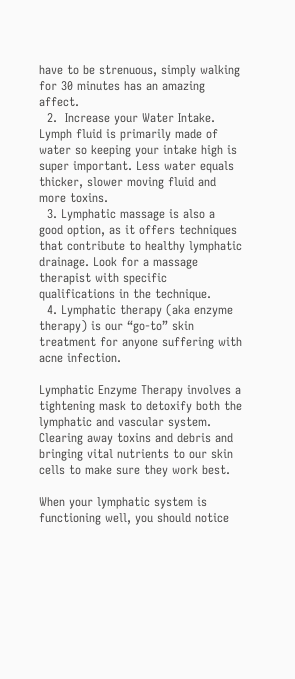have to be strenuous, simply walking for 30 minutes has an amazing affect.
  2.  Increase your Water Intake. Lymph fluid is primarily made of water so keeping your intake high is super important. Less water equals thicker, slower moving fluid and more toxins.
  3. Lymphatic massage is also a good option, as it offers techniques that contribute to healthy lymphatic drainage. Look for a massage therapist with specific qualifications in the technique.
  4. Lymphatic therapy (aka enzyme therapy) is our “go-to” skin treatment for anyone suffering with acne infection.

Lymphatic Enzyme Therapy involves a tightening mask to detoxify both the lymphatic and vascular system. Clearing away toxins and debris and bringing vital nutrients to our skin cells to make sure they work best.

When your lymphatic system is functioning well, you should notice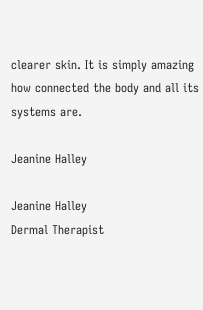clearer skin. It is simply amazing how connected the body and all its systems are.

Jeanine Halley

Jeanine Halley
Dermal Therapist